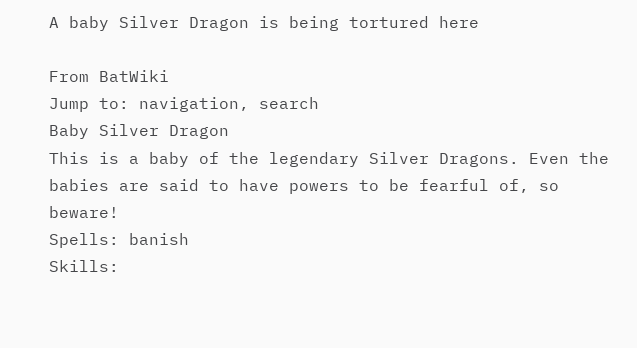A baby Silver Dragon is being tortured here

From BatWiki
Jump to: navigation, search
Baby Silver Dragon
This is a baby of the legendary Silver Dragons. Even the babies are said to have powers to be fearful of, so beware!
Spells: banish
Skills: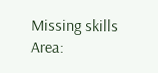Missing skills
Area: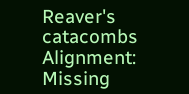Reaver's catacombs
Alignment: Missing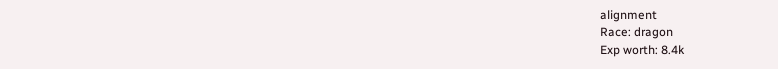alignment
Race: dragon
Exp worth: 8.4k